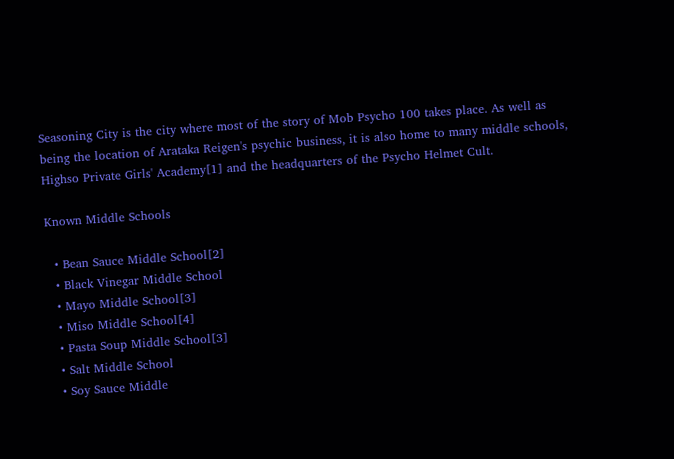Seasoning City is the city where most of the story of Mob Psycho 100 takes place. As well as being the location of Arataka Reigen's psychic business, it is also home to many middle schools, Highso Private Girls' Academy[1] and the headquarters of the Psycho Helmet Cult.

Known Middle Schools

  • Bean Sauce Middle School[2]
  • Black Vinegar Middle School
  • Mayo Middle School[3]
  • Miso Middle School[4]
  • Pasta Soup Middle School[3]
  • Salt Middle School
  • Soy Sauce Middle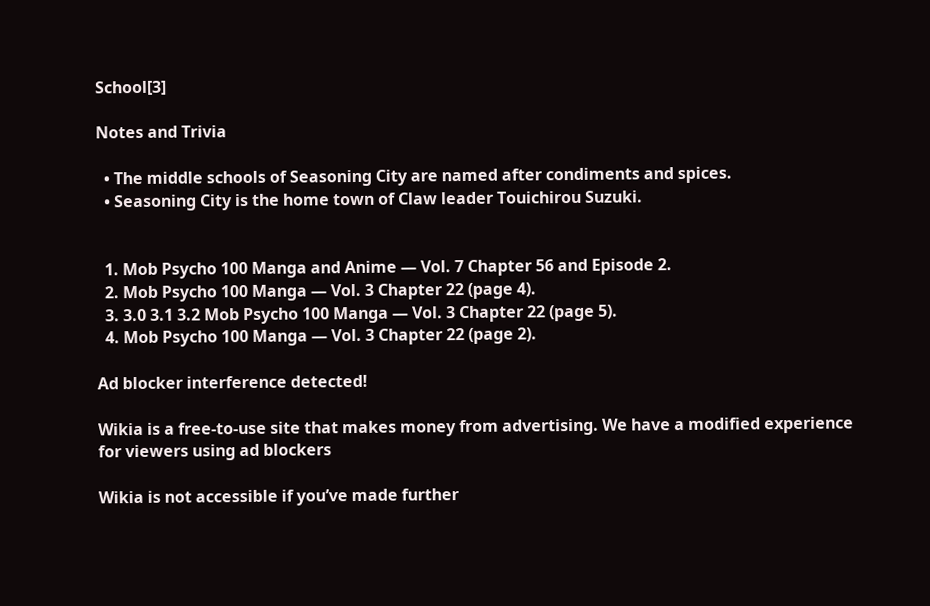School[3]

Notes and Trivia

  • The middle schools of Seasoning City are named after condiments and spices.
  • Seasoning City is the home town of Claw leader Touichirou Suzuki.


  1. Mob Psycho 100 Manga and Anime — Vol. 7 Chapter 56 and Episode 2.
  2. Mob Psycho 100 Manga — Vol. 3 Chapter 22 (page 4).
  3. 3.0 3.1 3.2 Mob Psycho 100 Manga — Vol. 3 Chapter 22 (page 5).
  4. Mob Psycho 100 Manga — Vol. 3 Chapter 22 (page 2).

Ad blocker interference detected!

Wikia is a free-to-use site that makes money from advertising. We have a modified experience for viewers using ad blockers

Wikia is not accessible if you’ve made further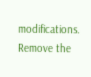modifications. Remove the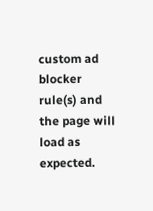custom ad blocker rule(s) and the page will load as expected.